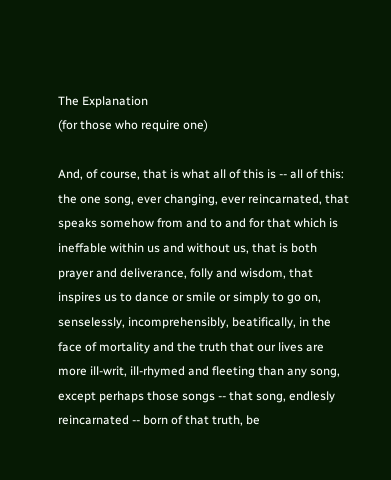The Explanation
(for those who require one)

And, of course, that is what all of this is -- all of this: the one song, ever changing, ever reincarnated, that speaks somehow from and to and for that which is ineffable within us and without us, that is both prayer and deliverance, folly and wisdom, that inspires us to dance or smile or simply to go on, senselessly, incomprehensibly, beatifically, in the face of mortality and the truth that our lives are more ill-writ, ill-rhymed and fleeting than any song, except perhaps those songs -- that song, endlesly reincarnated -- born of that truth, be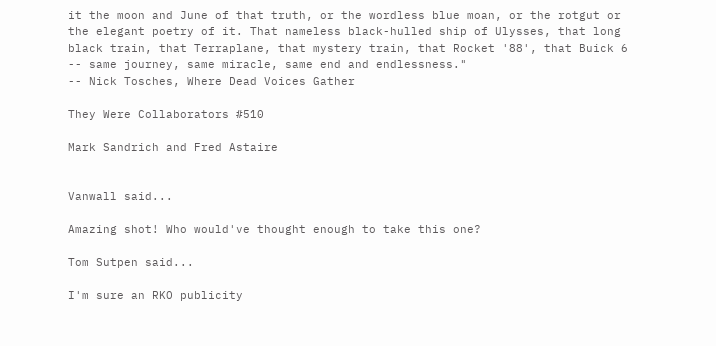it the moon and June of that truth, or the wordless blue moan, or the rotgut or the elegant poetry of it. That nameless black-hulled ship of Ulysses, that long black train, that Terraplane, that mystery train, that Rocket '88', that Buick 6 -- same journey, same miracle, same end and endlessness."
-- Nick Tosches, Where Dead Voices Gather

They Were Collaborators #510

Mark Sandrich and Fred Astaire


Vanwall said...

Amazing shot! Who would've thought enough to take this one?

Tom Sutpen said...

I'm sure an RKO publicity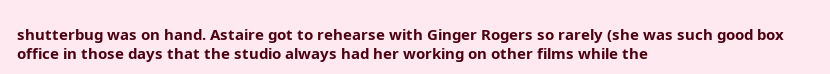shutterbug was on hand. Astaire got to rehearse with Ginger Rogers so rarely (she was such good box office in those days that the studio always had her working on other films while the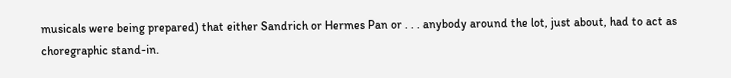musicals were being prepared) that either Sandrich or Hermes Pan or . . . anybody around the lot, just about, had to act as choregraphic stand-in.